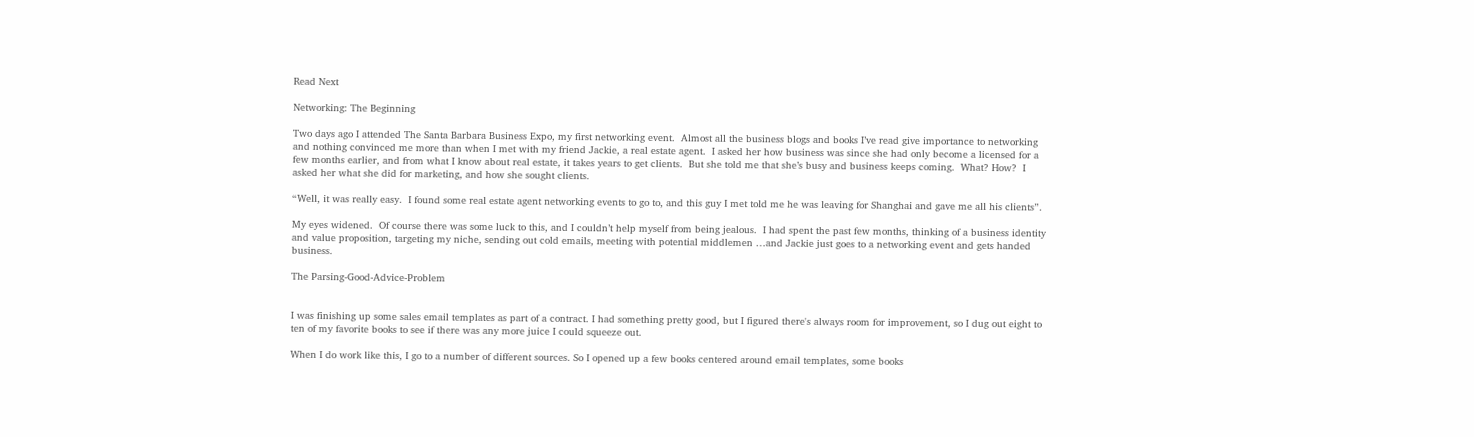Read Next

Networking: The Beginning

Two days ago I attended The Santa Barbara Business Expo, my first networking event.  Almost all the business blogs and books I’ve read give importance to networking and nothing convinced me more than when I met with my friend Jackie, a real estate agent.  I asked her how business was since she had only become a licensed for a few months earlier, and from what I know about real estate, it takes years to get clients.  But she told me that she’s busy and business keeps coming.  What? How?  I asked her what she did for marketing, and how she sought clients.

“Well, it was really easy.  I found some real estate agent networking events to go to, and this guy I met told me he was leaving for Shanghai and gave me all his clients”.

My eyes widened.  Of course there was some luck to this, and I couldn’t help myself from being jealous.  I had spent the past few months, thinking of a business identity and value proposition, targeting my niche, sending out cold emails, meeting with potential middlemen …and Jackie just goes to a networking event and gets handed business.

The Parsing-Good-Advice-Problem


I was finishing up some sales email templates as part of a contract. I had something pretty good, but I figured there's always room for improvement, so I dug out eight to ten of my favorite books to see if there was any more juice I could squeeze out.

When I do work like this, I go to a number of different sources. So I opened up a few books centered around email templates, some books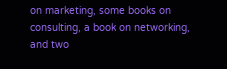on marketing, some books on consulting, a book on networking, and two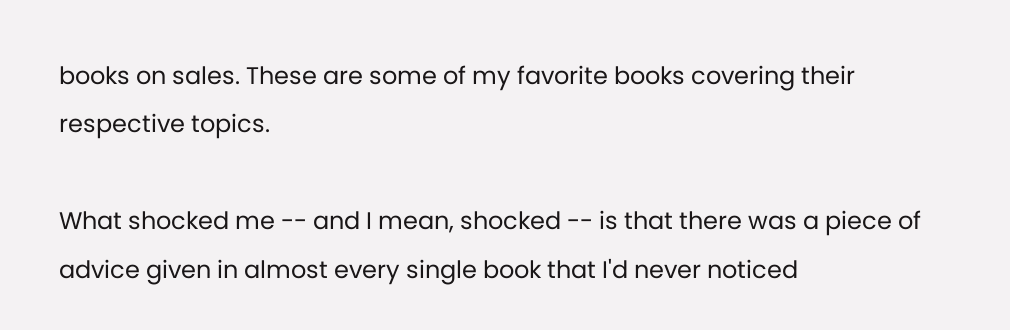books on sales. These are some of my favorite books covering their respective topics.

What shocked me -- and I mean, shocked -- is that there was a piece of advice given in almost every single book that I'd never noticed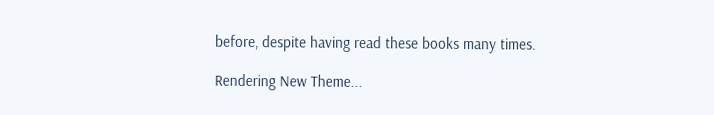before, despite having read these books many times.

Rendering New Theme...